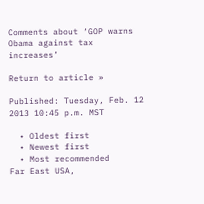Comments about ‘GOP warns Obama against tax increases’

Return to article »

Published: Tuesday, Feb. 12 2013 10:45 p.m. MST

  • Oldest first
  • Newest first
  • Most recommended
Far East USA,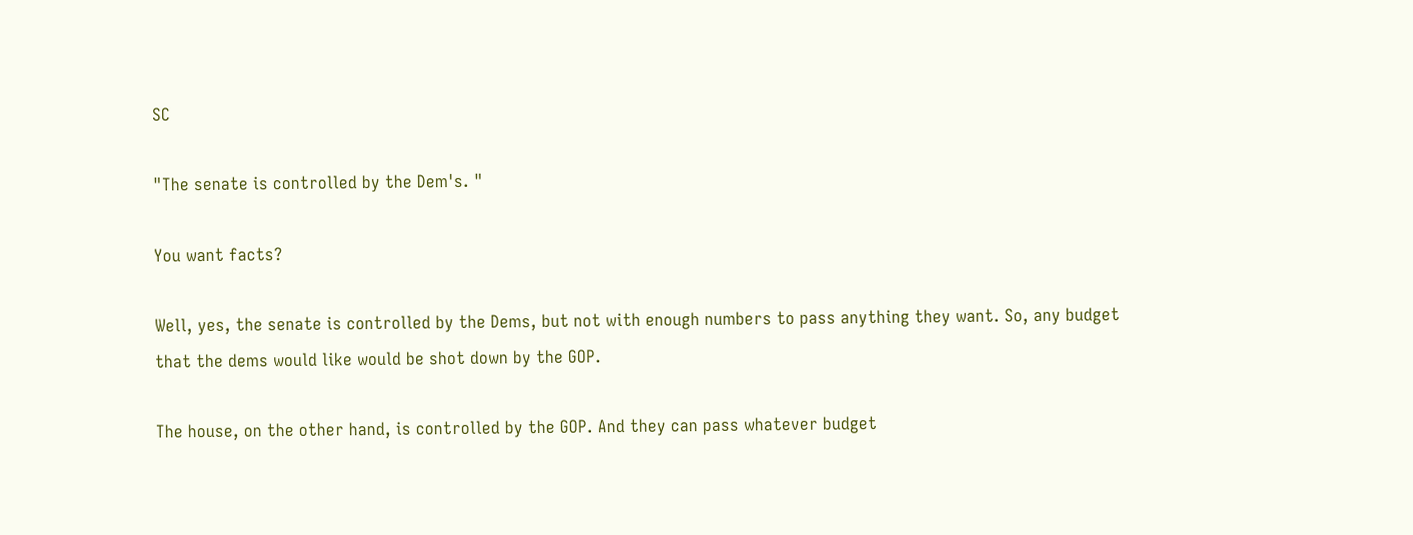SC

"The senate is controlled by the Dem's. "

You want facts?

Well, yes, the senate is controlled by the Dems, but not with enough numbers to pass anything they want. So, any budget that the dems would like would be shot down by the GOP.

The house, on the other hand, is controlled by the GOP. And they can pass whatever budget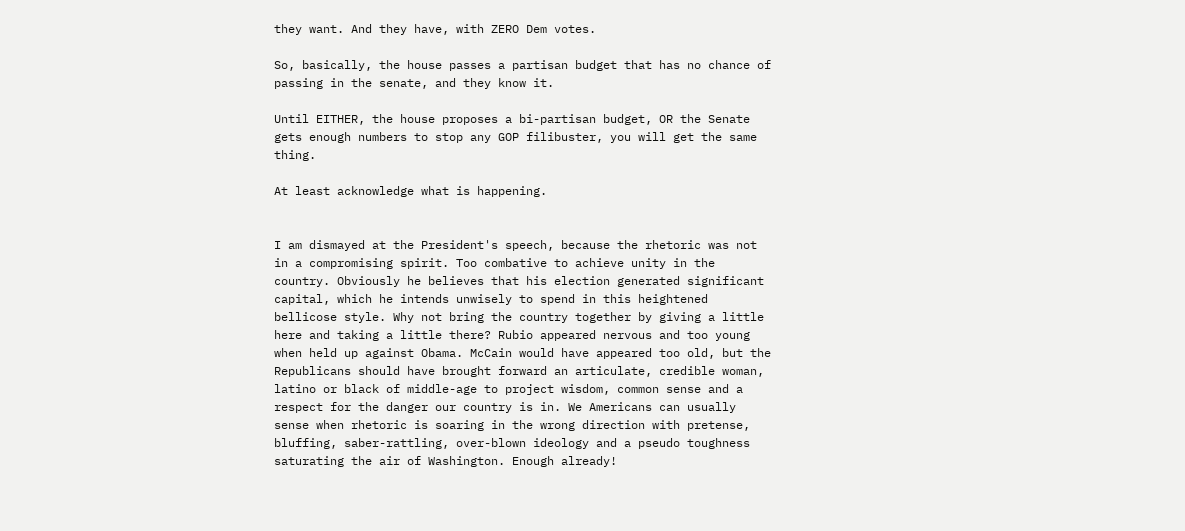they want. And they have, with ZERO Dem votes.

So, basically, the house passes a partisan budget that has no chance of passing in the senate, and they know it.

Until EITHER, the house proposes a bi-partisan budget, OR the Senate gets enough numbers to stop any GOP filibuster, you will get the same thing.

At least acknowledge what is happening.


I am dismayed at the President's speech, because the rhetoric was not in a compromising spirit. Too combative to achieve unity in the country. Obviously he believes that his election generated significant capital, which he intends unwisely to spend in this heightened bellicose style. Why not bring the country together by giving a little here and taking a little there? Rubio appeared nervous and too young when held up against Obama. McCain would have appeared too old, but the Republicans should have brought forward an articulate, credible woman, latino or black of middle-age to project wisdom, common sense and a respect for the danger our country is in. We Americans can usually sense when rhetoric is soaring in the wrong direction with pretense, bluffing, saber-rattling, over-blown ideology and a pseudo toughness saturating the air of Washington. Enough already!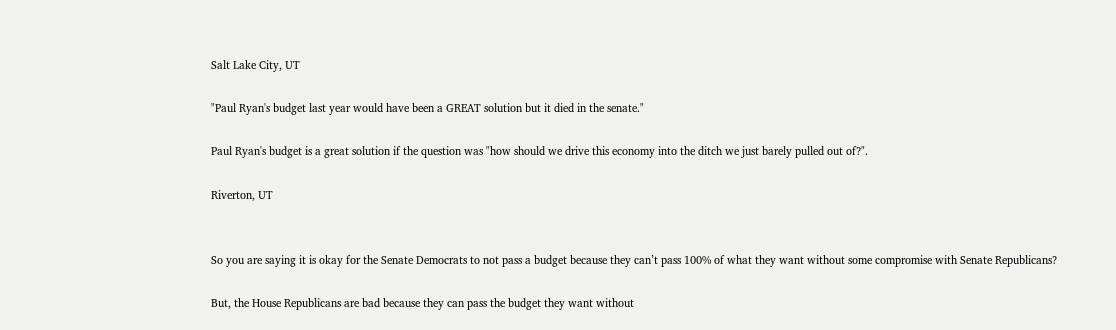Salt Lake City, UT

"Paul Ryan's budget last year would have been a GREAT solution but it died in the senate."

Paul Ryan's budget is a great solution if the question was "how should we drive this economy into the ditch we just barely pulled out of?".

Riverton, UT


So you are saying it is okay for the Senate Democrats to not pass a budget because they can’t pass 100% of what they want without some compromise with Senate Republicans?

But, the House Republicans are bad because they can pass the budget they want without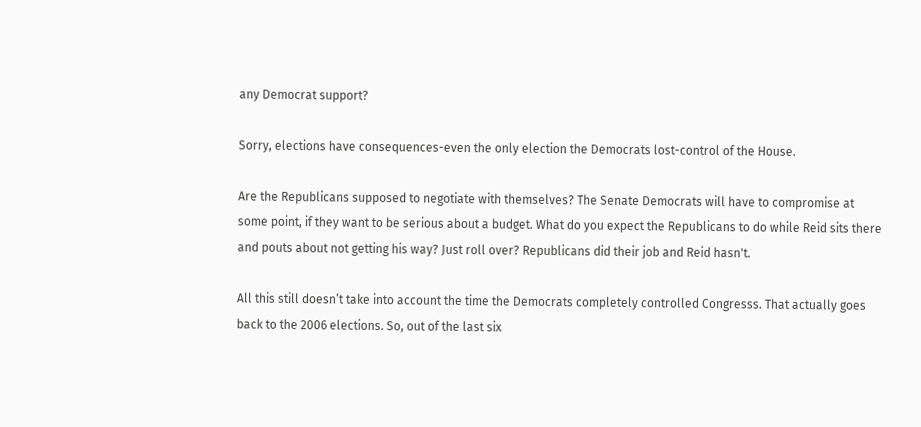any Democrat support?

Sorry, elections have consequences-even the only election the Democrats lost-control of the House.

Are the Republicans supposed to negotiate with themselves? The Senate Democrats will have to compromise at some point, if they want to be serious about a budget. What do you expect the Republicans to do while Reid sits there and pouts about not getting his way? Just roll over? Republicans did their job and Reid hasn't.

All this still doesn’t take into account the time the Democrats completely controlled Congresss. That actually goes back to the 2006 elections. So, out of the last six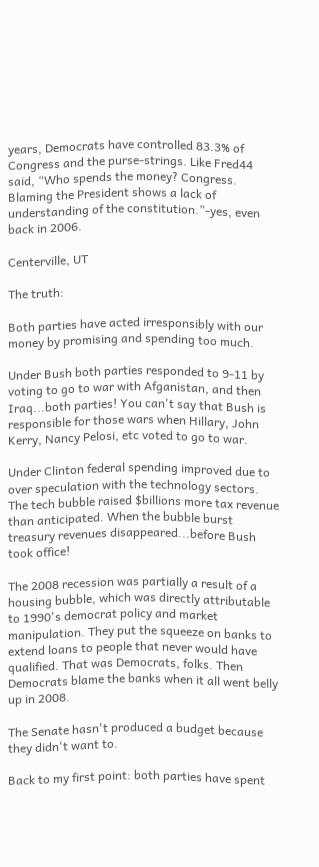years, Democrats have controlled 83.3% of Congress and the purse-strings. Like Fred44 said, “Who spends the money? Congress. Blaming the President shows a lack of understanding of the constitution.”-yes, even back in 2006.

Centerville, UT

The truth:

Both parties have acted irresponsibly with our money by promising and spending too much.

Under Bush both parties responded to 9-11 by voting to go to war with Afganistan, and then Iraq...both parties! You can't say that Bush is responsible for those wars when Hillary, John Kerry, Nancy Pelosi, etc voted to go to war.

Under Clinton federal spending improved due to over speculation with the technology sectors. The tech bubble raised $billions more tax revenue than anticipated. When the bubble burst treasury revenues disappeared...before Bush took office!

The 2008 recession was partially a result of a housing bubble, which was directly attributable to 1990's democrat policy and market manipulation. They put the squeeze on banks to extend loans to people that never would have qualified. That was Democrats, folks. Then Democrats blame the banks when it all went belly up in 2008.

The Senate hasn't produced a budget because they didn't want to.

Back to my first point: both parties have spent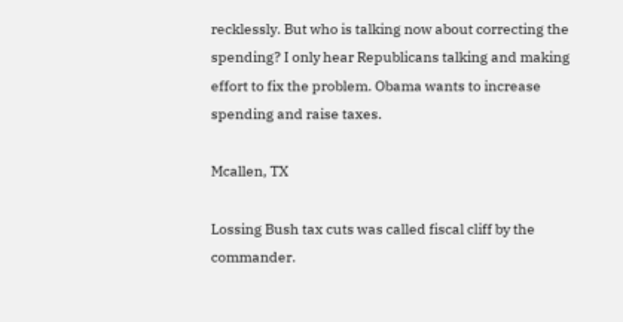recklessly. But who is talking now about correcting the spending? I only hear Republicans talking and making effort to fix the problem. Obama wants to increase spending and raise taxes.

Mcallen, TX

Lossing Bush tax cuts was called fiscal cliff by the commander.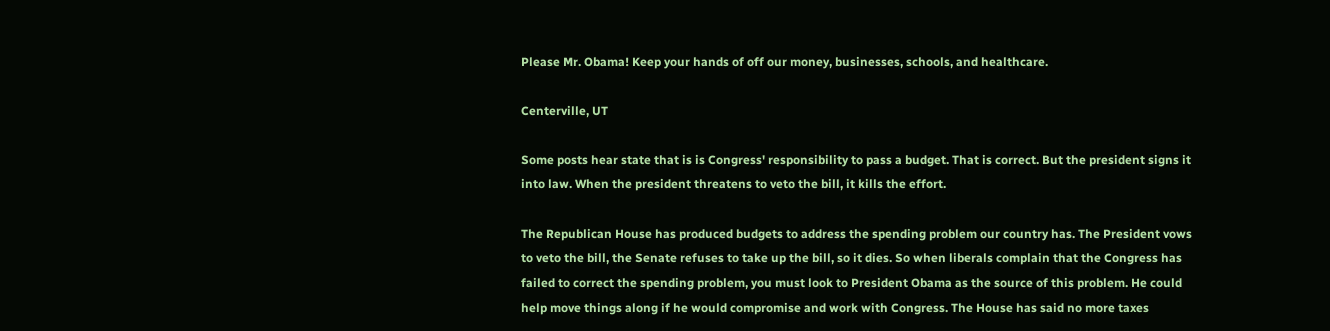Please Mr. Obama! Keep your hands of off our money, businesses, schools, and healthcare.

Centerville, UT

Some posts hear state that is is Congress' responsibility to pass a budget. That is correct. But the president signs it into law. When the president threatens to veto the bill, it kills the effort.

The Republican House has produced budgets to address the spending problem our country has. The President vows to veto the bill, the Senate refuses to take up the bill, so it dies. So when liberals complain that the Congress has failed to correct the spending problem, you must look to President Obama as the source of this problem. He could help move things along if he would compromise and work with Congress. The House has said no more taxes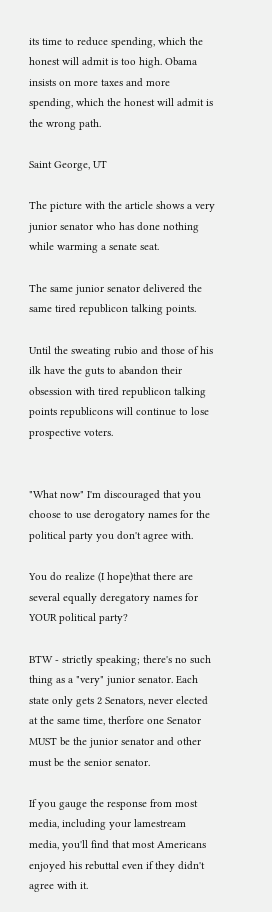its time to reduce spending, which the honest will admit is too high. Obama insists on more taxes and more spending, which the honest will admit is the wrong path.

Saint George, UT

The picture with the article shows a very junior senator who has done nothing while warming a senate seat.

The same junior senator delivered the same tired republicon talking points.

Until the sweating rubio and those of his ilk have the guts to abandon their obsession with tired republicon talking points republicons will continue to lose prospective voters.


"What now" I'm discouraged that you choose to use derogatory names for the political party you don't agree with.

You do realize (I hope)that there are several equally deregatory names for YOUR political party?

BTW - strictly speaking; there's no such thing as a "very" junior senator. Each state only gets 2 Senators, never elected at the same time, therfore one Senator MUST be the junior senator and other must be the senior senator.

If you gauge the response from most media, including your lamestream media, you'll find that most Americans enjoyed his rebuttal even if they didn't agree with it.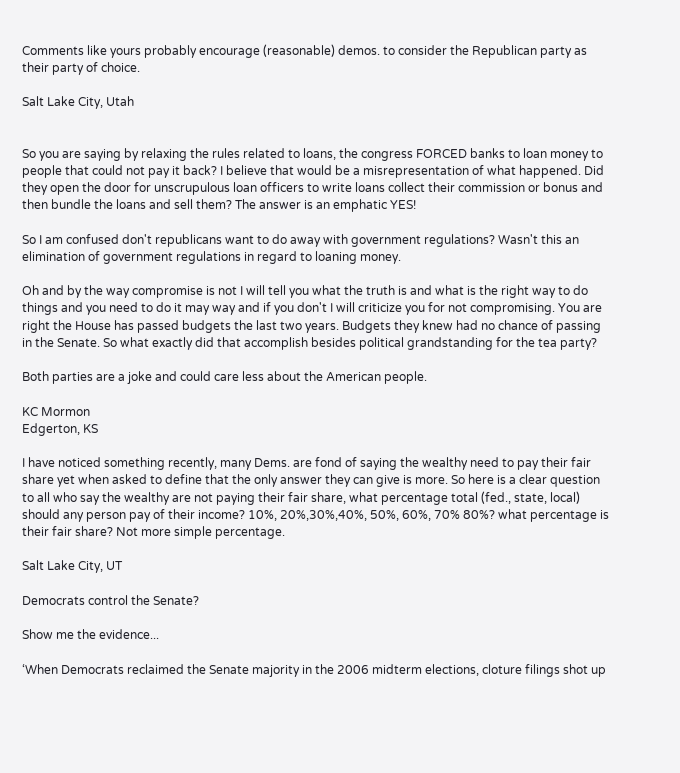Comments like yours probably encourage (reasonable) demos. to consider the Republican party as their party of choice.

Salt Lake City, Utah


So you are saying by relaxing the rules related to loans, the congress FORCED banks to loan money to people that could not pay it back? I believe that would be a misrepresentation of what happened. Did they open the door for unscrupulous loan officers to write loans collect their commission or bonus and then bundle the loans and sell them? The answer is an emphatic YES!

So I am confused don't republicans want to do away with government regulations? Wasn't this an elimination of government regulations in regard to loaning money.

Oh and by the way compromise is not I will tell you what the truth is and what is the right way to do things and you need to do it may way and if you don't I will criticize you for not compromising. You are right the House has passed budgets the last two years. Budgets they knew had no chance of passing in the Senate. So what exactly did that accomplish besides political grandstanding for the tea party?

Both parties are a joke and could care less about the American people.

KC Mormon
Edgerton, KS

I have noticed something recently, many Dems. are fond of saying the wealthy need to pay their fair share yet when asked to define that the only answer they can give is more. So here is a clear question to all who say the wealthy are not paying their fair share, what percentage total (fed., state, local) should any person pay of their income? 10%, 20%,30%,40%, 50%, 60%, 70% 80%? what percentage is their fair share? Not more simple percentage.

Salt Lake City, UT

Democrats control the Senate?

Show me the evidence...

‘When Democrats reclaimed the Senate majority in the 2006 midterm elections, cloture filings shot up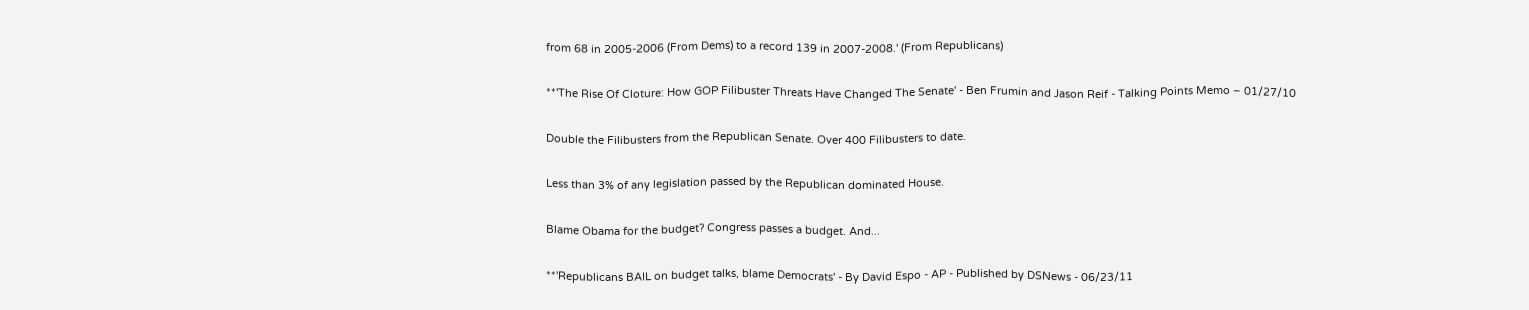from 68 in 2005-2006 (From Dems) to a record 139 in 2007-2008.' (From Republicans)

**'The Rise Of Cloture: How GOP Filibuster Threats Have Changed The Senate' - Ben Frumin and Jason Reif - Talking Points Memo – 01/27/10

Double the Filibusters from the Republican Senate. Over 400 Filibusters to date.

Less than 3% of any legislation passed by the Republican dominated House.

Blame Obama for the budget? Congress passes a budget. And...

**'Republicans BAIL on budget talks, blame Democrats' - By David Espo - AP - Published by DSNews - 06/23/11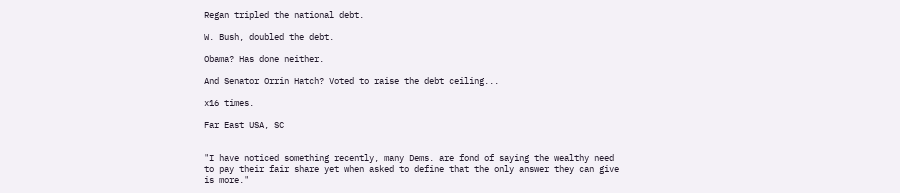Regan tripled the national debt.

W. Bush, doubled the debt.

Obama? Has done neither.

And Senator Orrin Hatch? Voted to raise the debt ceiling...

x16 times.

Far East USA, SC


"I have noticed something recently, many Dems. are fond of saying the wealthy need to pay their fair share yet when asked to define that the only answer they can give is more."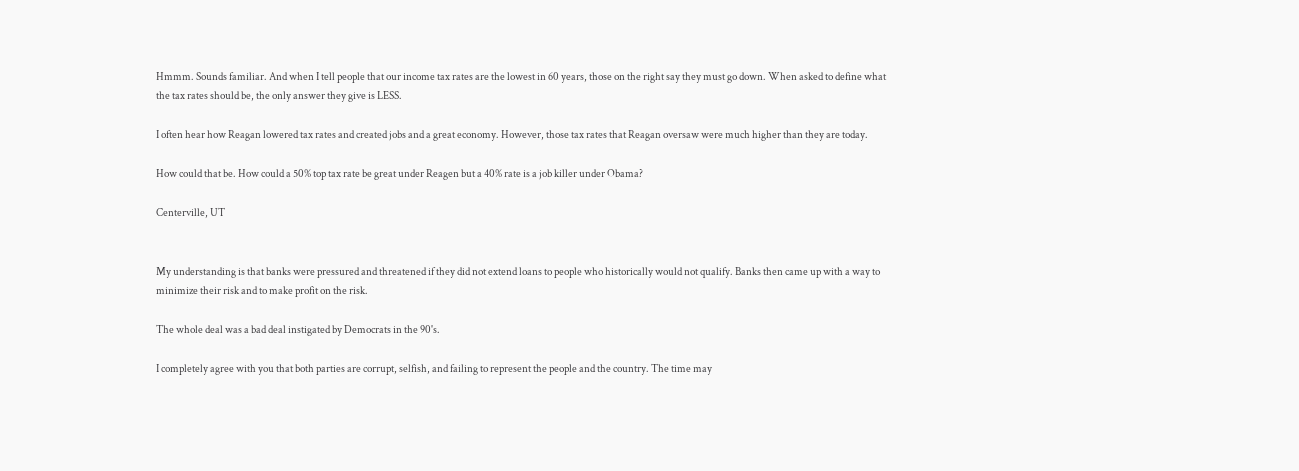Hmmm. Sounds familiar. And when I tell people that our income tax rates are the lowest in 60 years, those on the right say they must go down. When asked to define what the tax rates should be, the only answer they give is LESS.

I often hear how Reagan lowered tax rates and created jobs and a great economy. However, those tax rates that Reagan oversaw were much higher than they are today.

How could that be. How could a 50% top tax rate be great under Reagen but a 40% rate is a job killer under Obama?

Centerville, UT


My understanding is that banks were pressured and threatened if they did not extend loans to people who historically would not qualify. Banks then came up with a way to minimize their risk and to make profit on the risk.

The whole deal was a bad deal instigated by Democrats in the 90's.

I completely agree with you that both parties are corrupt, selfish, and failing to represent the people and the country. The time may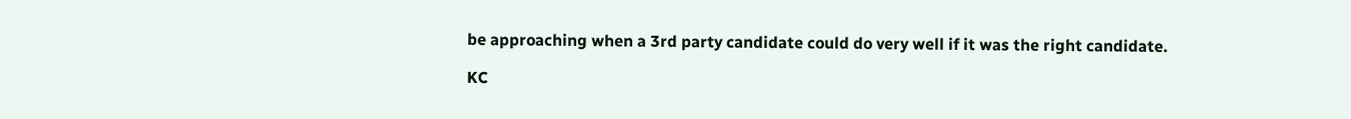be approaching when a 3rd party candidate could do very well if it was the right candidate.

KC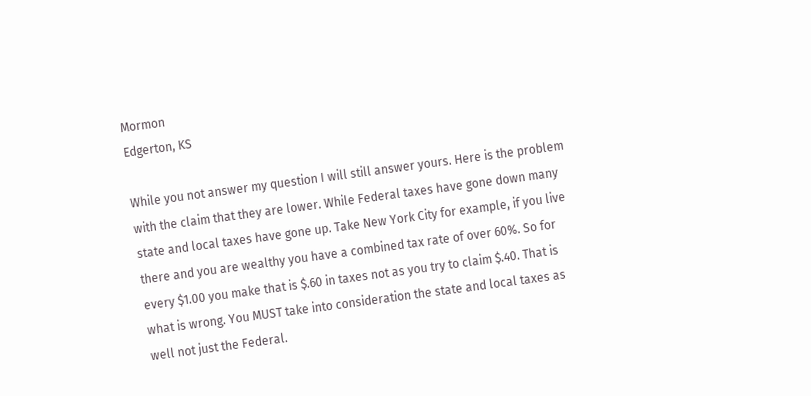Mormon
Edgerton, KS

While you not answer my question I will still answer yours. Here is the problem with the claim that they are lower. While Federal taxes have gone down many state and local taxes have gone up. Take New York City for example, if you live there and you are wealthy you have a combined tax rate of over 60%. So for every $1.00 you make that is $.60 in taxes not as you try to claim $.40. That is what is wrong. You MUST take into consideration the state and local taxes as well not just the Federal.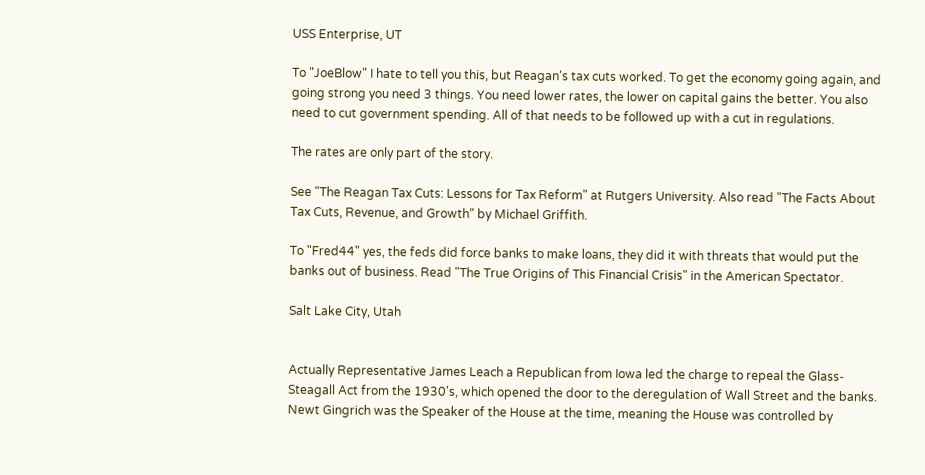USS Enterprise, UT

To "JoeBlow" I hate to tell you this, but Reagan's tax cuts worked. To get the economy going again, and going strong you need 3 things. You need lower rates, the lower on capital gains the better. You also need to cut government spending. All of that needs to be followed up with a cut in regulations.

The rates are only part of the story.

See "The Reagan Tax Cuts: Lessons for Tax Reform" at Rutgers University. Also read "The Facts About Tax Cuts, Revenue, and Growth" by Michael Griffith.

To "Fred44" yes, the feds did force banks to make loans, they did it with threats that would put the banks out of business. Read "The True Origins of This Financial Crisis" in the American Spectator.

Salt Lake City, Utah


Actually Representative James Leach a Republican from Iowa led the charge to repeal the Glass-Steagall Act from the 1930's, which opened the door to the deregulation of Wall Street and the banks. Newt Gingrich was the Speaker of the House at the time, meaning the House was controlled by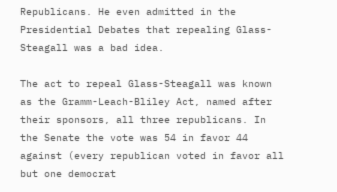Republicans. He even admitted in the Presidential Debates that repealing Glass-Steagall was a bad idea.

The act to repeal Glass-Steagall was known as the Gramm-Leach-Bliley Act, named after their sponsors, all three republicans. In the Senate the vote was 54 in favor 44 against (every republican voted in favor all but one democrat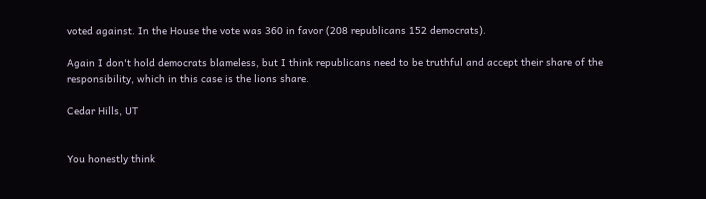voted against. In the House the vote was 360 in favor (208 republicans 152 democrats).

Again I don't hold democrats blameless, but I think republicans need to be truthful and accept their share of the responsibility, which in this case is the lions share.

Cedar Hills, UT


You honestly think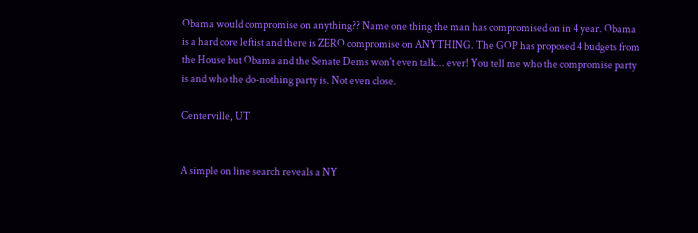Obama would compromise on anything?? Name one thing the man has compromised on in 4 year. Obama is a hard core leftist and there is ZERO compromise on ANYTHING. The GOP has proposed 4 budgets from the House but Obama and the Senate Dems won't even talk... ever! You tell me who the compromise party is and who the do-nothing party is. Not even close.

Centerville, UT


A simple on line search reveals a NY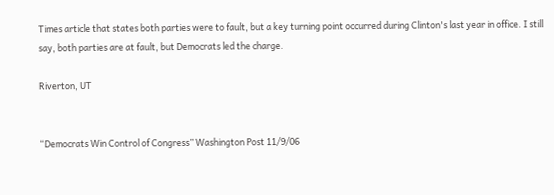Times article that states both parties were to fault, but a key turning point occurred during Clinton's last year in office. I still say, both parties are at fault, but Democrats led the charge.

Riverton, UT


“Democrats Win Control of Congress” Washington Post 11/9/06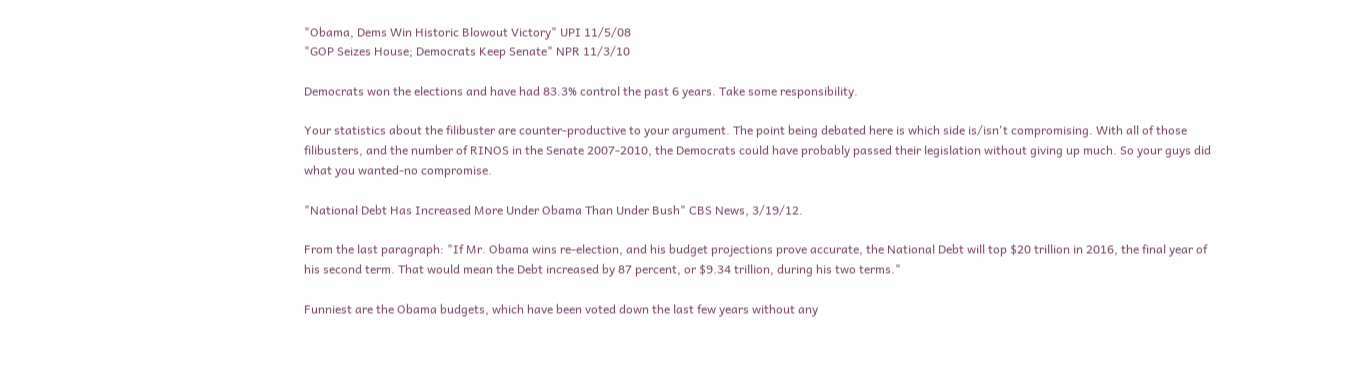"Obama, Dems Win Historic Blowout Victory" UPI 11/5/08
"GOP Seizes House; Democrats Keep Senate" NPR 11/3/10

Democrats won the elections and have had 83.3% control the past 6 years. Take some responsibility.

Your statistics about the filibuster are counter-productive to your argument. The point being debated here is which side is/isn't compromising. With all of those filibusters, and the number of RINOS in the Senate 2007-2010, the Democrats could have probably passed their legislation without giving up much. So your guys did what you wanted-no compromise.

"National Debt Has Increased More Under Obama Than Under Bush" CBS News, 3/19/12.

From the last paragraph: "If Mr. Obama wins re-election, and his budget projections prove accurate, the National Debt will top $20 trillion in 2016, the final year of his second term. That would mean the Debt increased by 87 percent, or $9.34 trillion, during his two terms."

Funniest are the Obama budgets, which have been voted down the last few years without any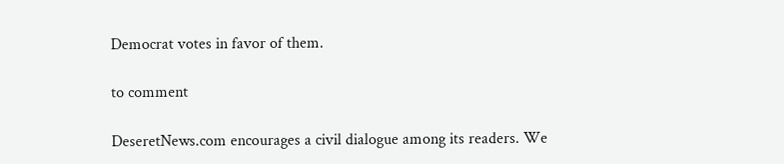Democrat votes in favor of them.

to comment

DeseretNews.com encourages a civil dialogue among its readers. We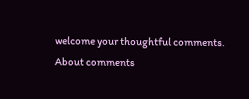welcome your thoughtful comments.
About comments